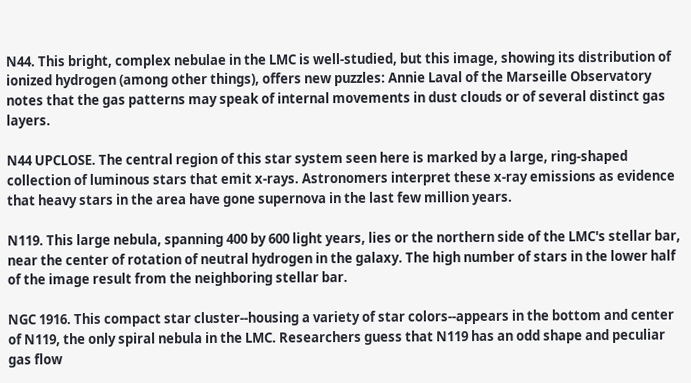N44. This bright, complex nebulae in the LMC is well-studied, but this image, showing its distribution of ionized hydrogen (among other things), offers new puzzles: Annie Laval of the Marseille Observatory notes that the gas patterns may speak of internal movements in dust clouds or of several distinct gas layers.

N44 UPCLOSE. The central region of this star system seen here is marked by a large, ring-shaped collection of luminous stars that emit x-rays. Astronomers interpret these x-ray emissions as evidence that heavy stars in the area have gone supernova in the last few million years.

N119. This large nebula, spanning 400 by 600 light years, lies or the northern side of the LMC's stellar bar, near the center of rotation of neutral hydrogen in the galaxy. The high number of stars in the lower half of the image result from the neighboring stellar bar.

NGC 1916. This compact star cluster--housing a variety of star colors--appears in the bottom and center of N119, the only spiral nebula in the LMC. Researchers guess that N119 has an odd shape and peculiar gas flow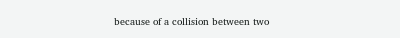because of a collision between two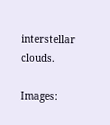interstellar clouds.

Images: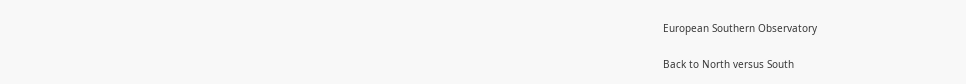European Southern Observatory

Back to North versus South